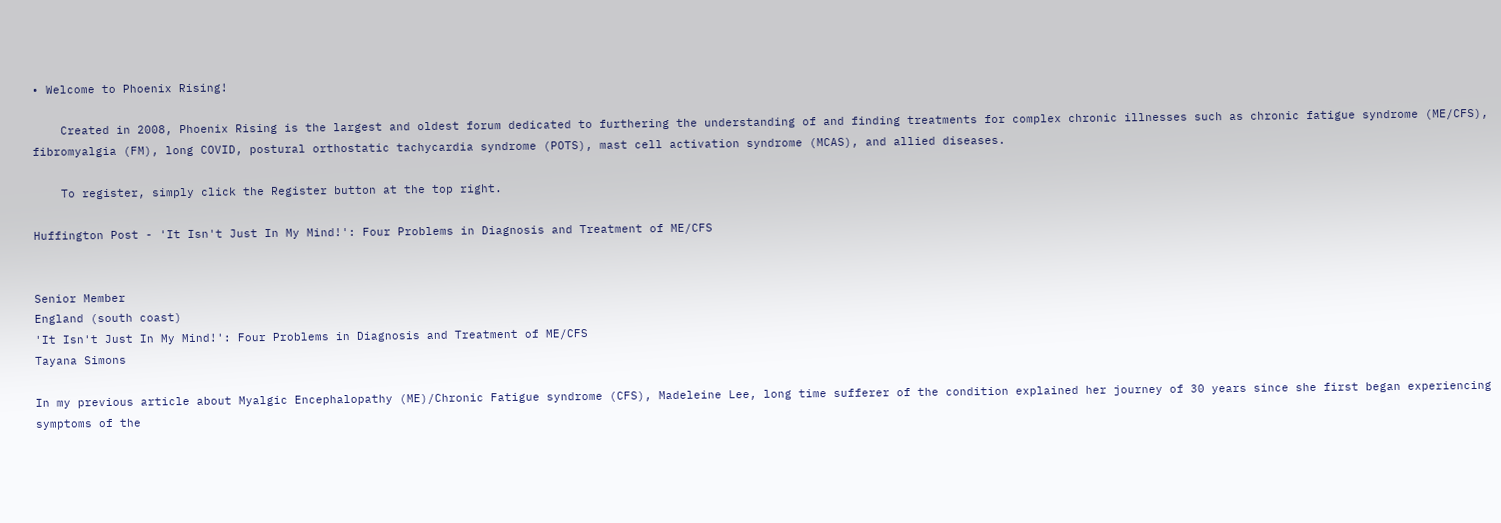• Welcome to Phoenix Rising!

    Created in 2008, Phoenix Rising is the largest and oldest forum dedicated to furthering the understanding of and finding treatments for complex chronic illnesses such as chronic fatigue syndrome (ME/CFS), fibromyalgia (FM), long COVID, postural orthostatic tachycardia syndrome (POTS), mast cell activation syndrome (MCAS), and allied diseases.

    To register, simply click the Register button at the top right.

Huffington Post - 'It Isn't Just In My Mind!': Four Problems in Diagnosis and Treatment of ME/CFS


Senior Member
England (south coast)
'It Isn't Just In My Mind!': Four Problems in Diagnosis and Treatment of ME/CFS
Tayana Simons

In my previous article about Myalgic Encephalopathy (ME)/Chronic Fatigue syndrome (CFS), Madeleine Lee, long time sufferer of the condition explained her journey of 30 years since she first began experiencing symptoms of the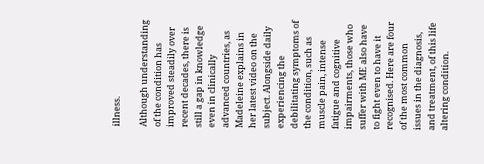illness.

Although understanding of the condition has improved steadily over recent decades, there is still a gap in knowledge even in clinically advanced countries, as Madeleine explains in her latest video on the subject. Alongside daily experiencing the debilitating symptoms of the condition, such as muscle pain, intense fatigue and cognitive impairments, those who suffer with ME also have to fight even to have it recognised. Here are four of the most common issues in the diagnosis, and treatment, of this life altering condition.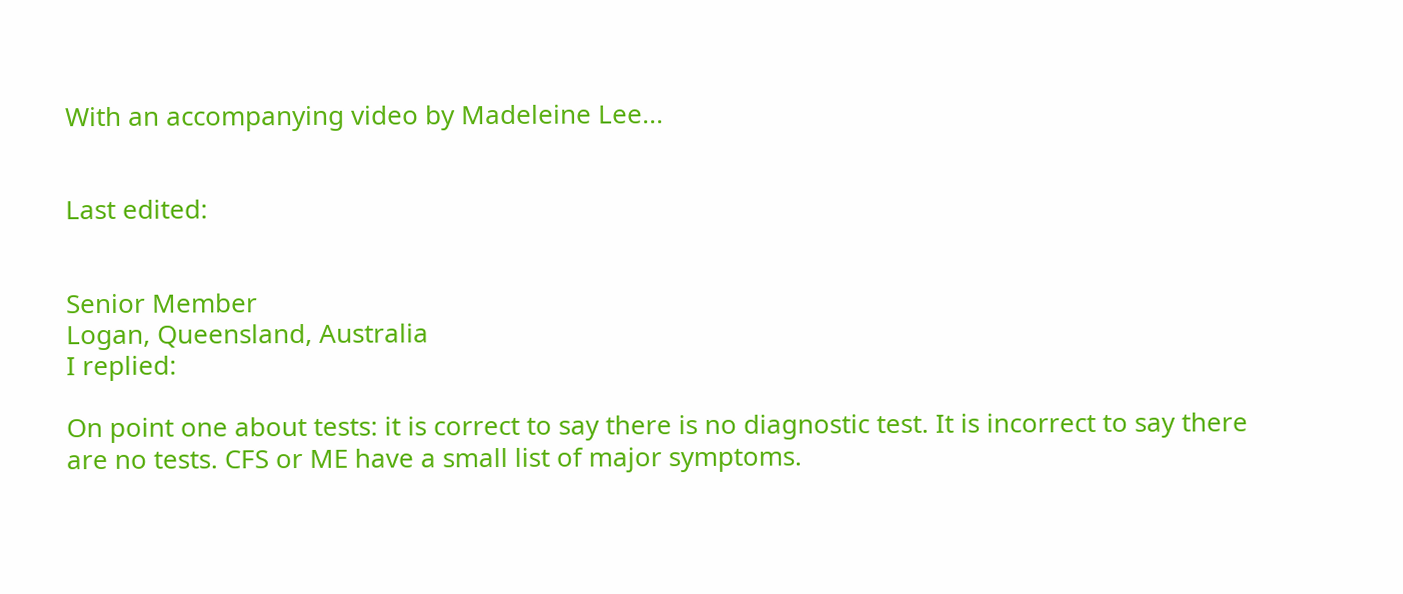With an accompanying video by Madeleine Lee...


Last edited:


Senior Member
Logan, Queensland, Australia
I replied:

On point one about tests: it is correct to say there is no diagnostic test. It is incorrect to say there are no tests. CFS or ME have a small list of major symptoms.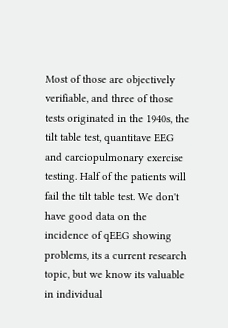Most of those are objectively verifiable, and three of those tests originated in the 1940s, the tilt table test, quantitave EEG and carciopulmonary exercise testing. Half of the patients will fail the tilt table test. We don't have good data on the incidence of qEEG showing problems, its a current research topic, but we know its valuable in individual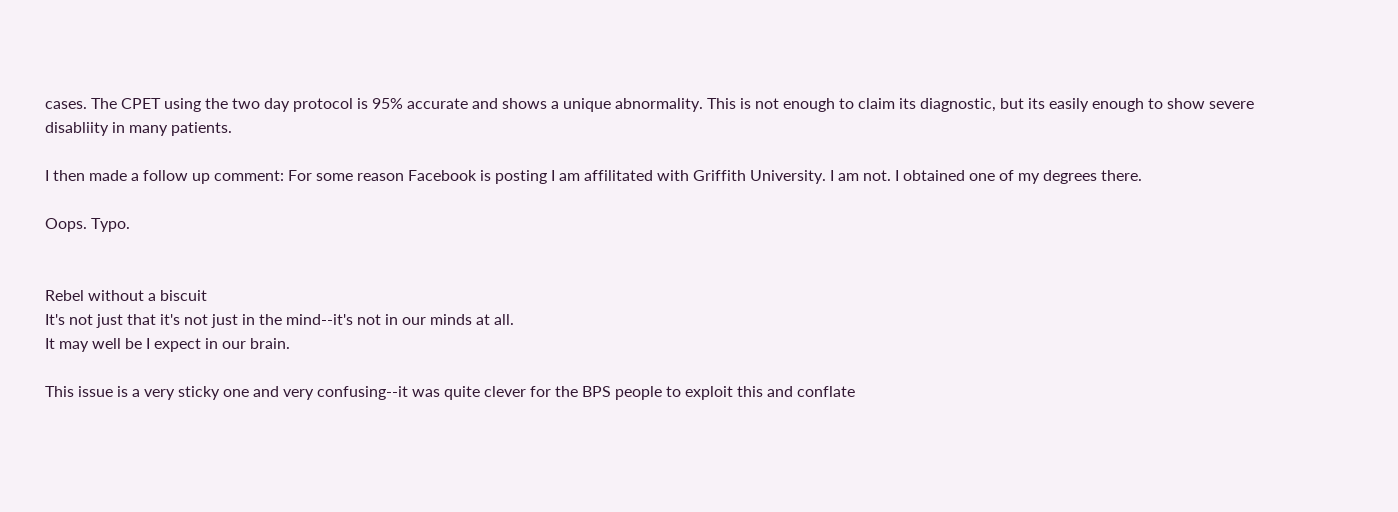cases. The CPET using the two day protocol is 95% accurate and shows a unique abnormality. This is not enough to claim its diagnostic, but its easily enough to show severe disabliity in many patients.

I then made a follow up comment: For some reason Facebook is posting I am affilitated with Griffith University. I am not. I obtained one of my degrees there.

Oops. Typo.


Rebel without a biscuit
It's not just that it's not just in the mind--it's not in our minds at all.
It may well be I expect in our brain.

This issue is a very sticky one and very confusing--it was quite clever for the BPS people to exploit this and conflate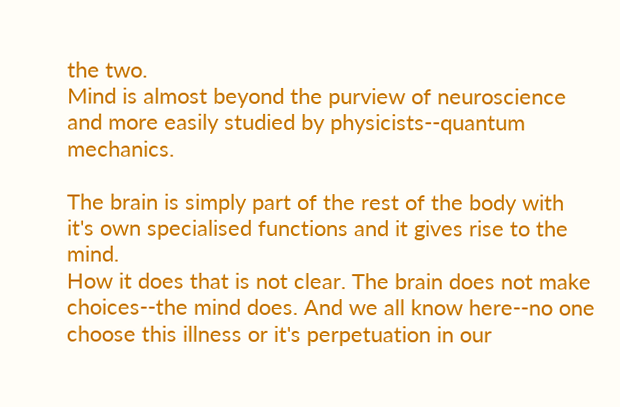the two.
Mind is almost beyond the purview of neuroscience and more easily studied by physicists--quantum mechanics.

The brain is simply part of the rest of the body with it's own specialised functions and it gives rise to the mind.
How it does that is not clear. The brain does not make choices--the mind does. And we all know here--no one choose this illness or it's perpetuation in our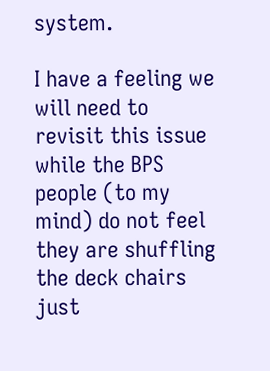system.

I have a feeling we will need to revisit this issue while the BPS people (to my mind) do not feel they are shuffling the deck chairs just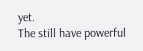yet.
The still have powerful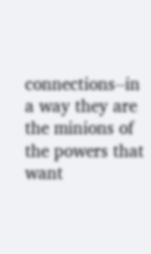connections--in a way they are the minions of the powers that want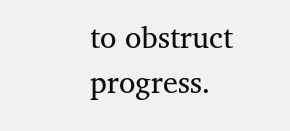to obstruct progress.